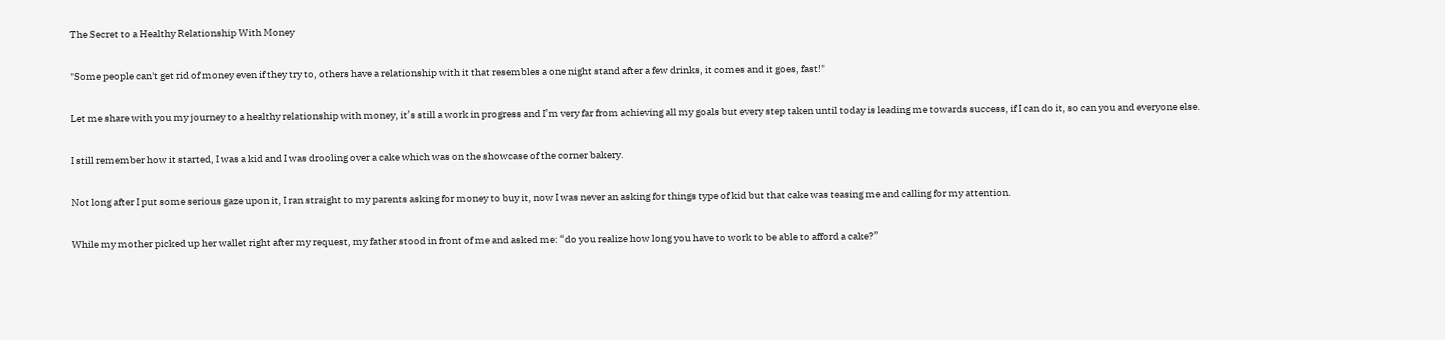The Secret to a Healthy Relationship With Money

"Some people can't get rid of money even if they try to, others have a relationship with it that resembles a one night stand after a few drinks, it comes and it goes, fast!"

Let me share with you my journey to a healthy relationship with money, it’s still a work in progress and I’m very far from achieving all my goals but every step taken until today is leading me towards success, if I can do it, so can you and everyone else.

I still remember how it started, I was a kid and I was drooling over a cake which was on the showcase of the corner bakery.

Not long after I put some serious gaze upon it, I ran straight to my parents asking for money to buy it, now I was never an asking for things type of kid but that cake was teasing me and calling for my attention.

While my mother picked up her wallet right after my request, my father stood in front of me and asked me: “do you realize how long you have to work to be able to afford a cake?”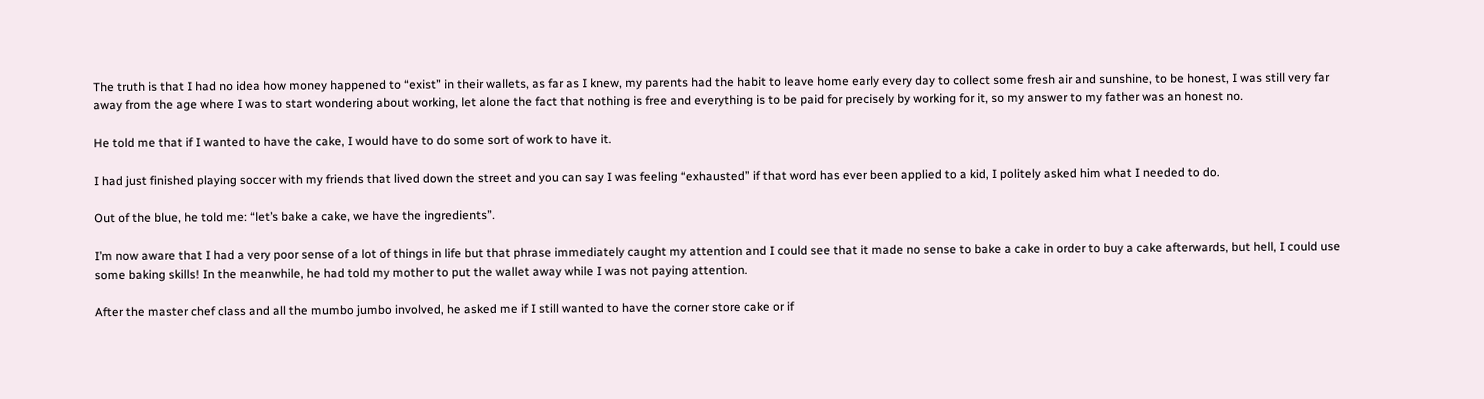The truth is that I had no idea how money happened to “exist” in their wallets, as far as I knew, my parents had the habit to leave home early every day to collect some fresh air and sunshine, to be honest, I was still very far away from the age where I was to start wondering about working, let alone the fact that nothing is free and everything is to be paid for precisely by working for it, so my answer to my father was an honest no.

He told me that if I wanted to have the cake, I would have to do some sort of work to have it.

I had just finished playing soccer with my friends that lived down the street and you can say I was feeling “exhausted” if that word has ever been applied to a kid, I politely asked him what I needed to do.

Out of the blue, he told me: “let’s bake a cake, we have the ingredients”.

I’m now aware that I had a very poor sense of a lot of things in life but that phrase immediately caught my attention and I could see that it made no sense to bake a cake in order to buy a cake afterwards, but hell, I could use some baking skills! In the meanwhile, he had told my mother to put the wallet away while I was not paying attention.

After the master chef class and all the mumbo jumbo involved, he asked me if I still wanted to have the corner store cake or if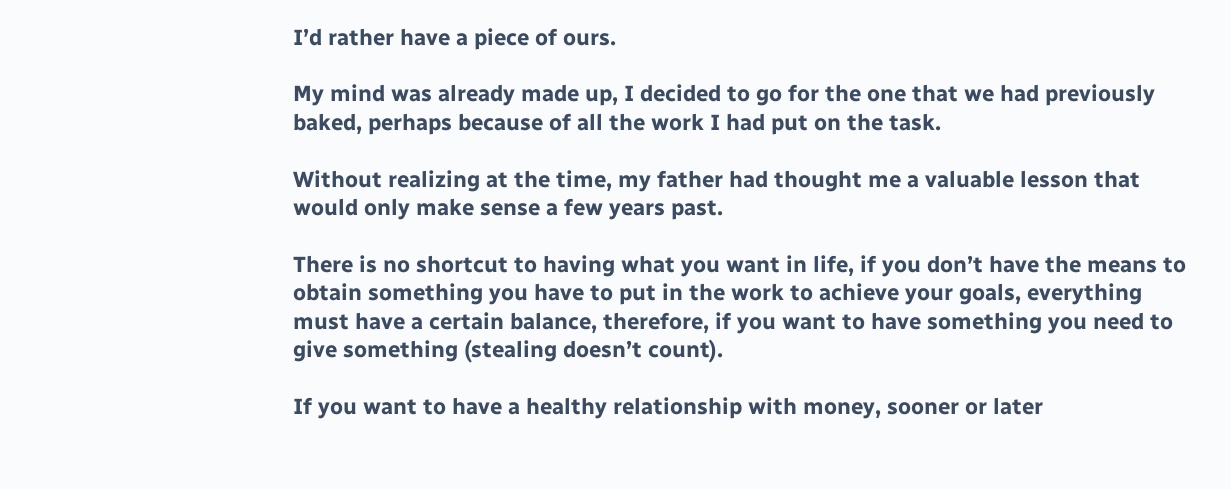I’d rather have a piece of ours.

My mind was already made up, I decided to go for the one that we had previously baked, perhaps because of all the work I had put on the task.

Without realizing at the time, my father had thought me a valuable lesson that would only make sense a few years past.

There is no shortcut to having what you want in life, if you don’t have the means to obtain something you have to put in the work to achieve your goals, everything must have a certain balance, therefore, if you want to have something you need to give something (stealing doesn’t count).

If you want to have a healthy relationship with money, sooner or later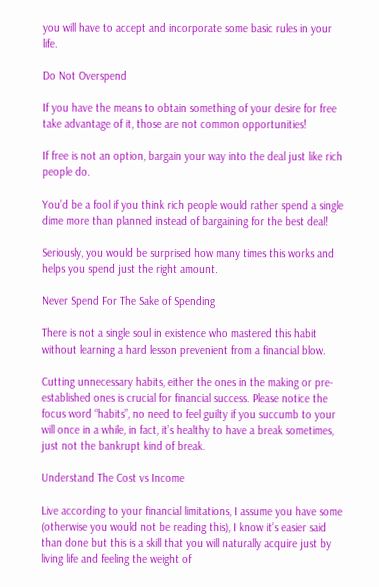you will have to accept and incorporate some basic rules in your life.

Do Not Overspend

If you have the means to obtain something of your desire for free take advantage of it, those are not common opportunities!

If free is not an option, bargain your way into the deal just like rich people do.

You’d be a fool if you think rich people would rather spend a single dime more than planned instead of bargaining for the best deal!

Seriously, you would be surprised how many times this works and helps you spend just the right amount.

Never Spend For The Sake of Spending

There is not a single soul in existence who mastered this habit without learning a hard lesson prevenient from a financial blow.

Cutting unnecessary habits, either the ones in the making or pre-established ones is crucial for financial success. Please notice the focus word “habits”, no need to feel guilty if you succumb to your will once in a while, in fact, it’s healthy to have a break sometimes, just not the bankrupt kind of break.

Understand The Cost vs Income

Live according to your financial limitations, I assume you have some (otherwise you would not be reading this), I know it’s easier said than done but this is a skill that you will naturally acquire just by living life and feeling the weight of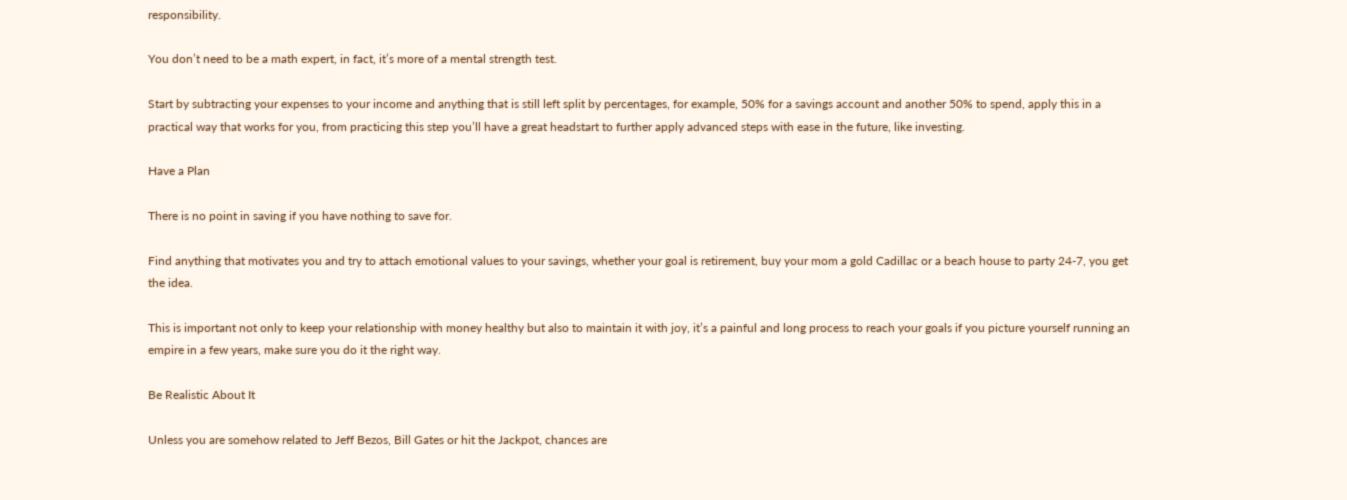responsibility.

You don’t need to be a math expert, in fact, it’s more of a mental strength test.

Start by subtracting your expenses to your income and anything that is still left split by percentages, for example, 50% for a savings account and another 50% to spend, apply this in a practical way that works for you, from practicing this step you’ll have a great headstart to further apply advanced steps with ease in the future, like investing.

Have a Plan

There is no point in saving if you have nothing to save for.

Find anything that motivates you and try to attach emotional values to your savings, whether your goal is retirement, buy your mom a gold Cadillac or a beach house to party 24-7, you get the idea.

This is important not only to keep your relationship with money healthy but also to maintain it with joy, it’s a painful and long process to reach your goals if you picture yourself running an empire in a few years, make sure you do it the right way.

Be Realistic About It

Unless you are somehow related to Jeff Bezos, Bill Gates or hit the Jackpot, chances are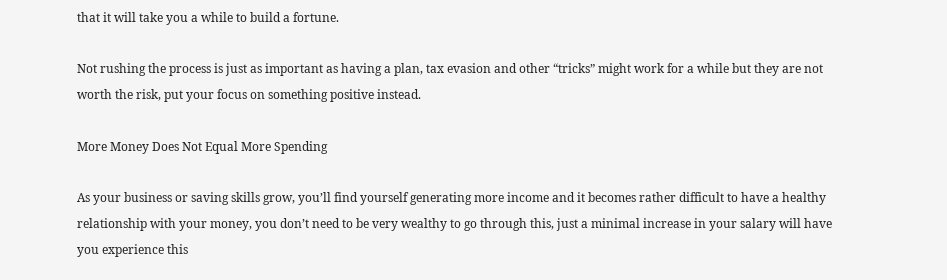that it will take you a while to build a fortune.

Not rushing the process is just as important as having a plan, tax evasion and other “tricks” might work for a while but they are not worth the risk, put your focus on something positive instead.

More Money Does Not Equal More Spending

As your business or saving skills grow, you’ll find yourself generating more income and it becomes rather difficult to have a healthy relationship with your money, you don’t need to be very wealthy to go through this, just a minimal increase in your salary will have you experience this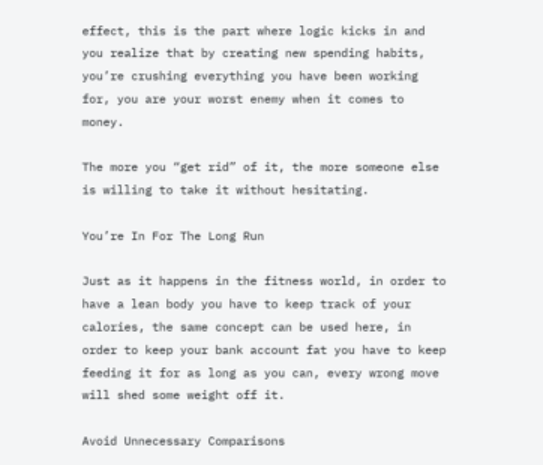effect, this is the part where logic kicks in and you realize that by creating new spending habits, you’re crushing everything you have been working for, you are your worst enemy when it comes to money.

The more you “get rid” of it, the more someone else is willing to take it without hesitating.

You’re In For The Long Run

Just as it happens in the fitness world, in order to have a lean body you have to keep track of your calories, the same concept can be used here, in order to keep your bank account fat you have to keep feeding it for as long as you can, every wrong move will shed some weight off it.

Avoid Unnecessary Comparisons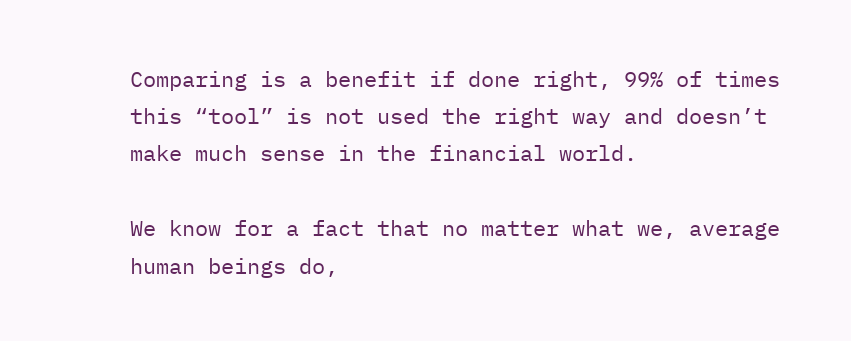Comparing is a benefit if done right, 99% of times this “tool” is not used the right way and doesn’t make much sense in the financial world.

We know for a fact that no matter what we, average human beings do,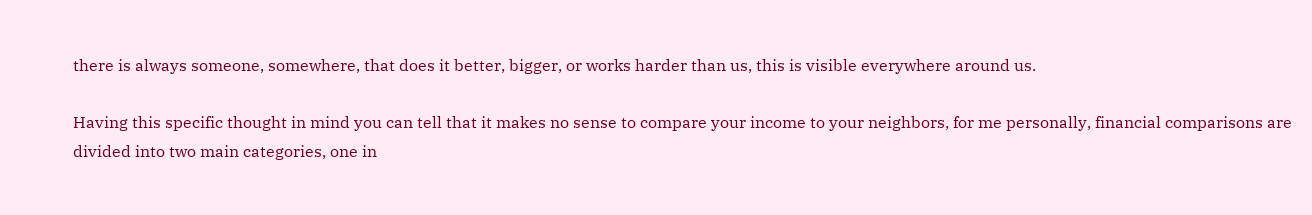there is always someone, somewhere, that does it better, bigger, or works harder than us, this is visible everywhere around us.

Having this specific thought in mind you can tell that it makes no sense to compare your income to your neighbors, for me personally, financial comparisons are divided into two main categories, one in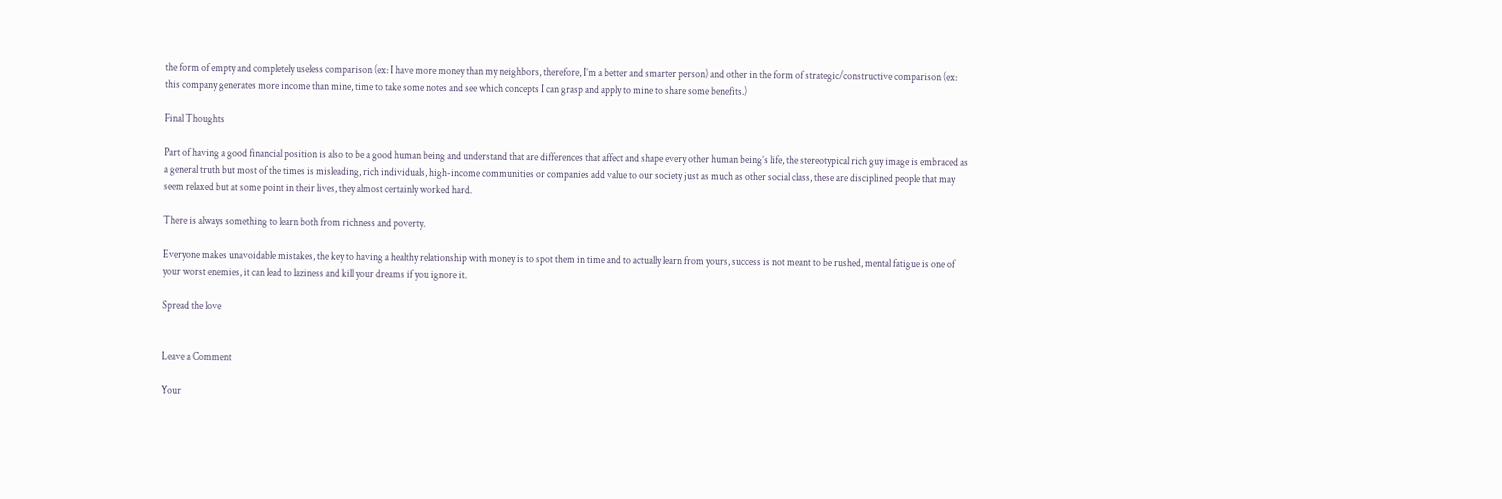the form of empty and completely useless comparison (ex: I have more money than my neighbors, therefore, I’m a better and smarter person) and other in the form of strategic/constructive comparison (ex: this company generates more income than mine, time to take some notes and see which concepts I can grasp and apply to mine to share some benefits.)

Final Thoughts

Part of having a good financial position is also to be a good human being and understand that are differences that affect and shape every other human being’s life, the stereotypical rich guy image is embraced as a general truth but most of the times is misleading, rich individuals, high-income communities or companies add value to our society just as much as other social class, these are disciplined people that may seem relaxed but at some point in their lives, they almost certainly worked hard.

There is always something to learn both from richness and poverty.

Everyone makes unavoidable mistakes, the key to having a healthy relationship with money is to spot them in time and to actually learn from yours, success is not meant to be rushed, mental fatigue is one of your worst enemies, it can lead to laziness and kill your dreams if you ignore it.

Spread the love


Leave a Comment

Your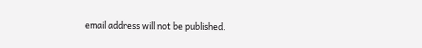email address will not be published.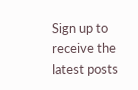Sign up to receive the latest posts